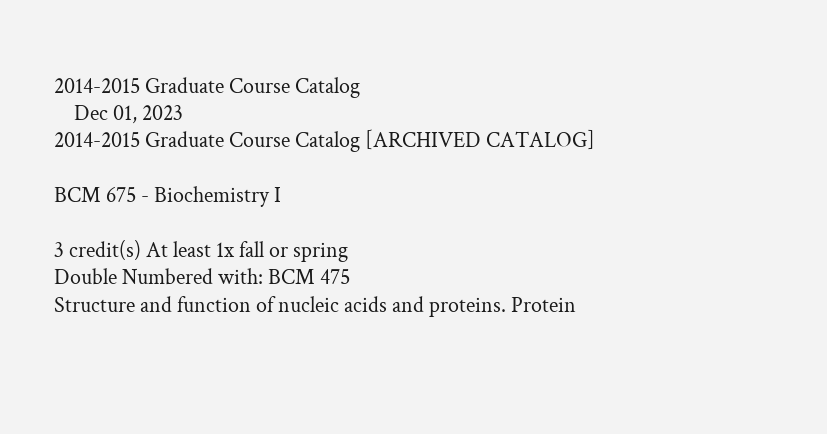2014-2015 Graduate Course Catalog
    Dec 01, 2023
2014-2015 Graduate Course Catalog [ARCHIVED CATALOG]

BCM 675 - Biochemistry I

3 credit(s) At least 1x fall or spring
Double Numbered with: BCM 475
Structure and function of nucleic acids and proteins. Protein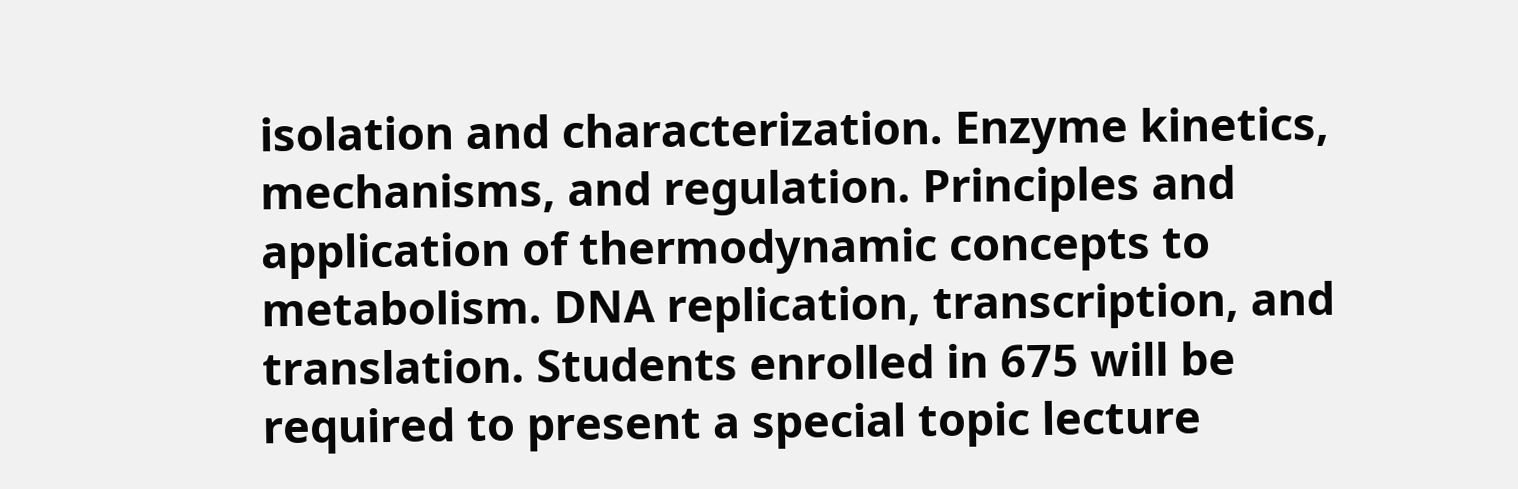isolation and characterization. Enzyme kinetics, mechanisms, and regulation. Principles and application of thermodynamic concepts to metabolism. DNA replication, transcription, and translation. Students enrolled in 675 will be required to present a special topic lecture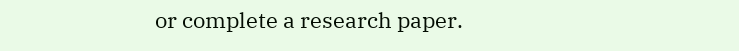or complete a research paper.